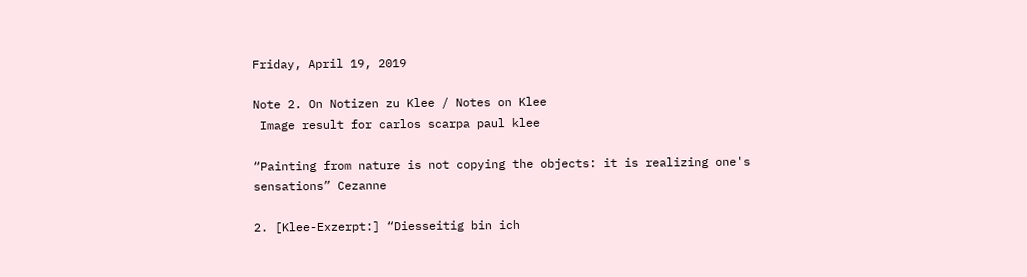Friday, April 19, 2019

Note 2. On Notizen zu Klee / Notes on Klee
 Image result for carlos scarpa paul klee

“Painting from nature is not copying the objects: it is realizing one's sensations” Cezanne

2. [Klee-Exzerpt:] “Diesseitig bin ich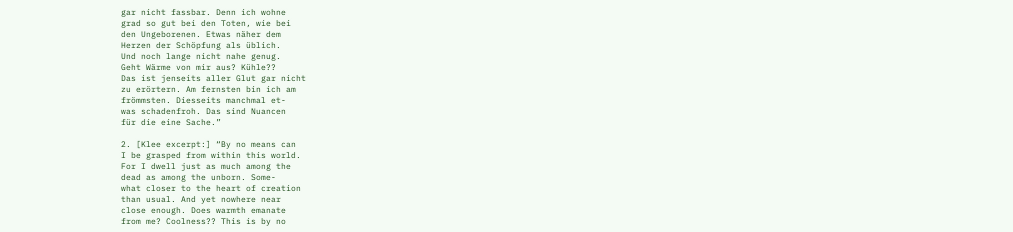gar nicht fassbar. Denn ich wohne
grad so gut bei den Toten, wie bei
den Ungeborenen. Etwas näher dem
Herzen der Schöpfung als üblich.
Und noch lange nicht nahe genug.
Geht Wärme von mir aus? Kühle??
Das ist jenseits aller Glut gar nicht
zu erörtern. Am fernsten bin ich am
frömmsten. Diesseits manchmal et-
was schadenfroh. Das sind Nuancen
für die eine Sache.”

2. [Klee excerpt:] “By no means can
I be grasped from within this world.
For I dwell just as much among the
dead as among the unborn. Some-
what closer to the heart of creation
than usual. And yet nowhere near
close enough. Does warmth emanate
from me? Coolness?? This is by no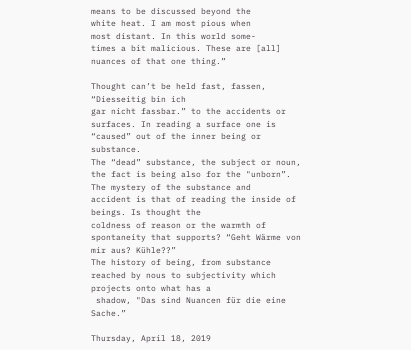means to be discussed beyond the
white heat. I am most pious when
most distant. In this world some-
times a bit malicious. These are [all]
nuances of that one thing.”

Thought can’t be held fast, fassen, “Diesseitig bin ich
gar nicht fassbar.” to the accidents or surfaces. In reading a surface one is “caused” out of the inner being or substance.
The “dead” substance, the subject or noun, the fact is being also for the "unborn”. The mystery of the substance and
accident is that of reading the inside of beings. Is thought the
coldness of reason or the warmth of spontaneity that supports? “Geht Wärme von mir aus? Kühle??”
The history of being, from substance reached by nous to subjectivity which projects onto what has a
 shadow, "Das sind Nuancen für die eine Sache.”

Thursday, April 18, 2019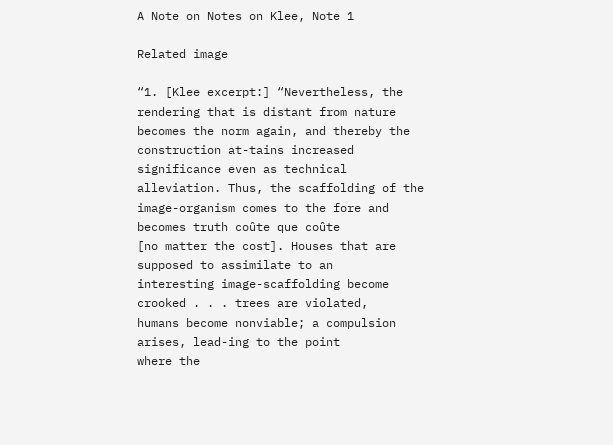A Note on Notes on Klee, Note 1

Related image

“1. [Klee excerpt:] “Nevertheless, the rendering that is distant from nature
becomes the norm again, and thereby the construction at-tains increased
significance even as technical alleviation. Thus, the scaffolding of the
image-organism comes to the fore and becomes truth coûte que coûte
[no matter the cost]. Houses that are supposed to assimilate to an
interesting image-scaffolding become crooked . . . trees are violated,
humans become nonviable; a compulsion arises, lead-ing to the point
where the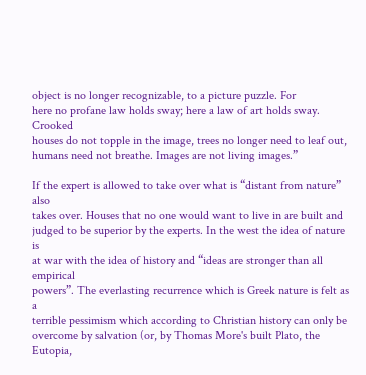object is no longer recognizable, to a picture puzzle. For
here no profane law holds sway; here a law of art holds sway. Crooked
houses do not topple in the image, trees no longer need to leaf out,
humans need not breathe. Images are not living images.”

If the expert is allowed to take over what is “distant from nature” also
takes over. Houses that no one would want to live in are built and
judged to be superior by the experts. In the west the idea of nature is
at war with the idea of history and “ideas are stronger than all empirical
powers”. The everlasting recurrence which is Greek nature is felt as a
terrible pessimism which according to Christian history can only be
overcome by salvation (or, by Thomas More's built Plato, the Eutopia,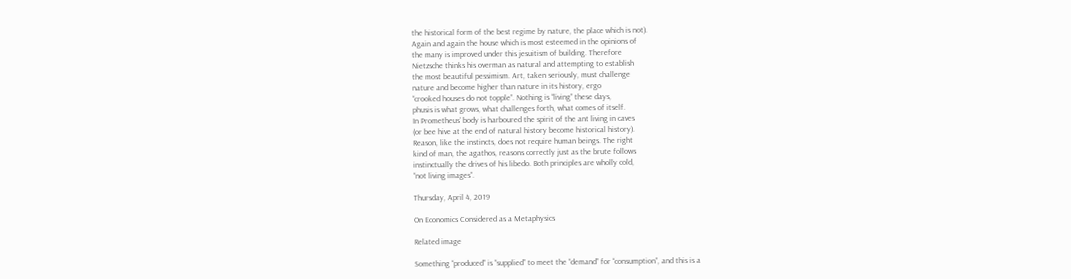the historical form of the best regime by nature, the place which is not).
Again and again the house which is most esteemed in the opinions of
the many is improved under this jesuitism of building. Therefore
Nietzsche thinks his overman as natural and attempting to establish
the most beautiful pessimism. Art, taken seriously, must challenge
nature and become higher than nature in its history, ergo
“crooked houses do not topple”. Nothing is “living” these days,
phusis is what grows, what challenges forth, what comes of itself.
In Prometheus’ body is harboured the spirit of the ant living in caves
(or bee hive at the end of natural history become historical history).
Reason, like the instincts, does not require human beings. The right
kind of man, the agathos, reasons correctly just as the brute follows
instinctually the drives of his libedo. Both principles are wholly cold,
“not living images”.

Thursday, April 4, 2019

On Economics Considered as a Metaphysics

Related image

Something “produced” is “supplied” to meet the “demand” for “consumption”, and this is a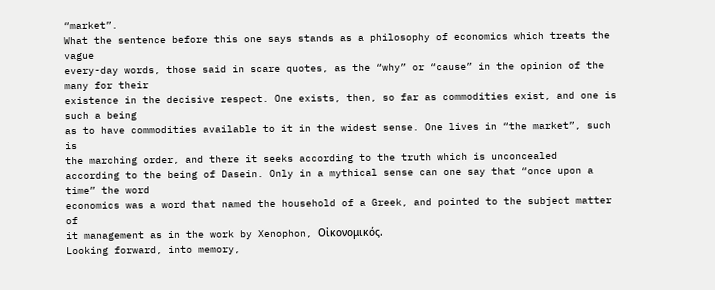“market”.
What the sentence before this one says stands as a philosophy of economics which treats the vague
every-day words, those said in scare quotes, as the “why” or “cause” in the opinion of the many for their
existence in the decisive respect. One exists, then, so far as commodities exist, and one is such a being
as to have commodities available to it in the widest sense. One lives in “the market”, such is
the marching order, and there it seeks according to the truth which is unconcealed
according to the being of Dasein. Only in a mythical sense can one say that “once upon a time” the word
economics was a word that named the household of a Greek, and pointed to the subject matter of
it management as in the work by Xenophon, Οἰκονομικός.
Looking forward, into memory,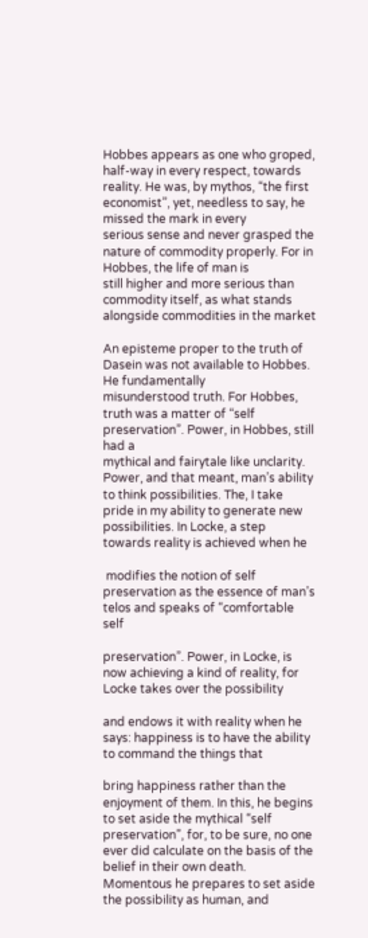Hobbes appears as one who groped, half-way in every respect, towards
reality. He was, by mythos, “the first economist”, yet, needless to say, he missed the mark in every
serious sense and never grasped the nature of commodity properly. For in Hobbes, the life of man is
still higher and more serious than commodity itself, as what stands alongside commodities in the market

An episteme proper to the truth of Dasein was not available to Hobbes. He fundamentally
misunderstood truth. For Hobbes, truth was a matter of “self preservation”. Power, in Hobbes, still had a
mythical and fairytale like unclarity. Power, and that meant, man’s ability to think possibilities. The, I take
pride in my ability to generate new possibilities. In Locke, a step towards reality is achieved when he

 modifies the notion of self preservation as the essence of man’s telos and speaks of “comfortable self

preservation”. Power, in Locke, is now achieving a kind of reality, for Locke takes over the possibility

and endows it with reality when he says: happiness is to have the ability to command the things that

bring happiness rather than the enjoyment of them. In this, he begins to set aside the mythical “self
preservation”, for, to be sure, no one ever did calculate on the basis of the belief in their own death.
Momentous he prepares to set aside the possibility as human, and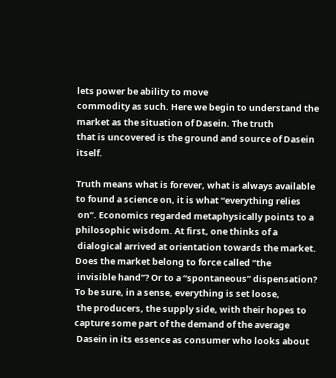lets power be ability to move
commodity as such. Here we begin to understand the market as the situation of Dasein. The truth
that is uncovered is the ground and source of Dasein itself.

Truth means what is forever, what is always available to found a science on, it is what “everything relies
 on”. Economics regarded metaphysically points to a philosophic wisdom. At first, one thinks of a
 dialogical arrived at orientation towards the market. Does the market belong to force called “the
 invisible hand”? Or to a “spontaneous” dispensation? To be sure, in a sense, everything is set loose,
 the producers, the supply side, with their hopes to capture some part of the demand of the average
 Dasein in its essence as consumer who looks about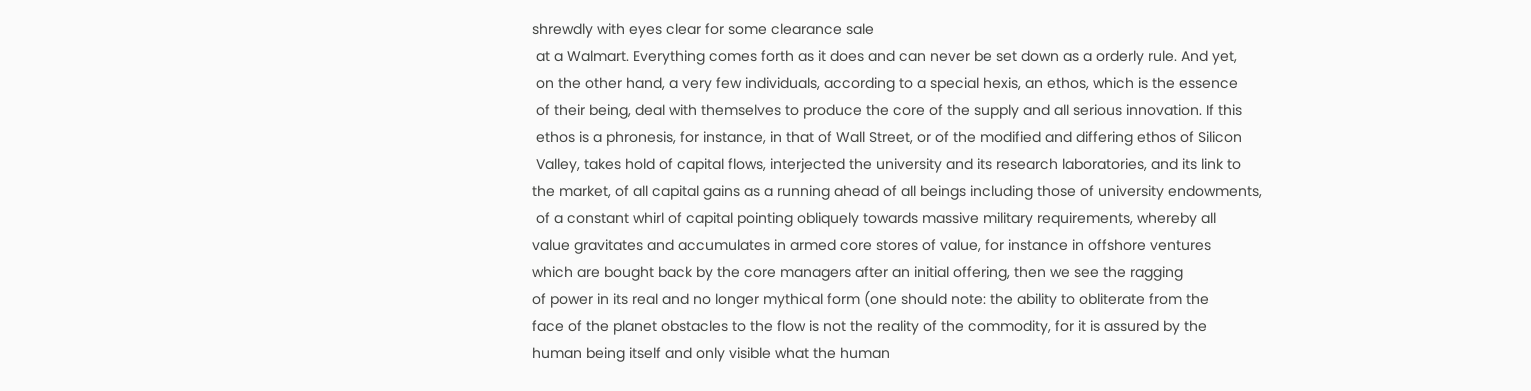shrewdly with eyes clear for some clearance sale
 at a Walmart. Everything comes forth as it does and can never be set down as a orderly rule. And yet,
 on the other hand, a very few individuals, according to a special hexis, an ethos, which is the essence
 of their being, deal with themselves to produce the core of the supply and all serious innovation. If this
 ethos is a phronesis, for instance, in that of Wall Street, or of the modified and differing ethos of Silicon
 Valley, takes hold of capital flows, interjected the university and its research laboratories, and its link to
the market, of all capital gains as a running ahead of all beings including those of university endowments,
 of a constant whirl of capital pointing obliquely towards massive military requirements, whereby all
value gravitates and accumulates in armed core stores of value, for instance in offshore ventures
which are bought back by the core managers after an initial offering, then we see the ragging
of power in its real and no longer mythical form (one should note: the ability to obliterate from the
face of the planet obstacles to the flow is not the reality of the commodity, for it is assured by the
human being itself and only visible what the human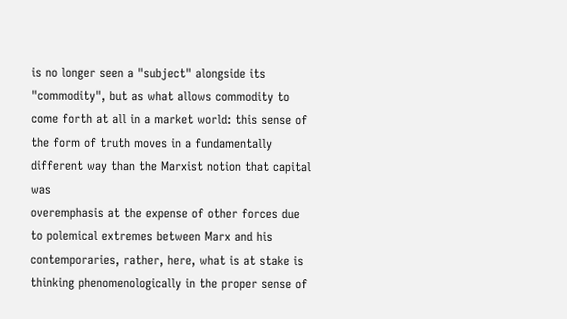is no longer seen a "subject" alongside its
"commodity", but as what allows commodity to come forth at all in a market world: this sense of
the form of truth moves in a fundamentally different way than the Marxist notion that capital was
overemphasis at the expense of other forces due to polemical extremes between Marx and his
contemporaries, rather, here, what is at stake is thinking phenomenologically in the proper sense of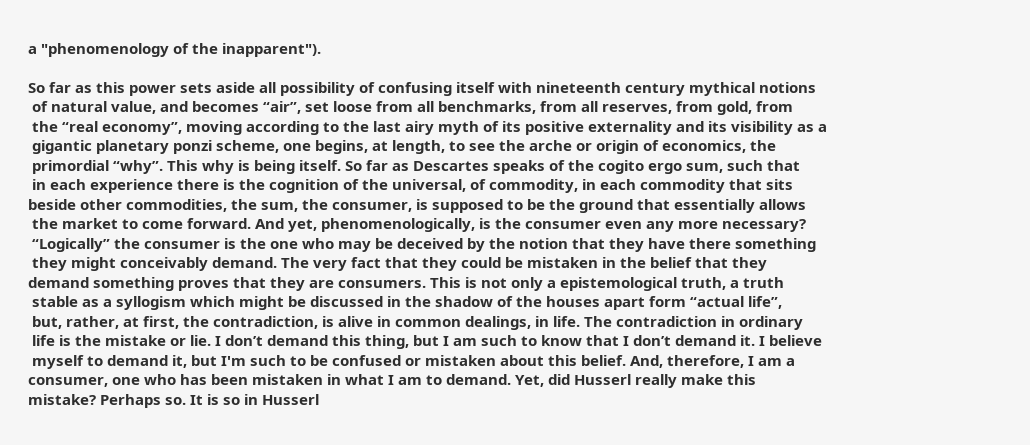a "phenomenology of the inapparent").

So far as this power sets aside all possibility of confusing itself with nineteenth century mythical notions
 of natural value, and becomes “air”, set loose from all benchmarks, from all reserves, from gold, from
 the “real economy”, moving according to the last airy myth of its positive externality and its visibility as a
 gigantic planetary ponzi scheme, one begins, at length, to see the arche or origin of economics, the
 primordial “why”. This why is being itself. So far as Descartes speaks of the cogito ergo sum, such that
 in each experience there is the cognition of the universal, of commodity, in each commodity that sits
beside other commodities, the sum, the consumer, is supposed to be the ground that essentially allows
 the market to come forward. And yet, phenomenologically, is the consumer even any more necessary?
 “Logically” the consumer is the one who may be deceived by the notion that they have there something
 they might conceivably demand. The very fact that they could be mistaken in the belief that they
demand something proves that they are consumers. This is not only a epistemological truth, a truth
 stable as a syllogism which might be discussed in the shadow of the houses apart form “actual life”,
 but, rather, at first, the contradiction, is alive in common dealings, in life. The contradiction in ordinary
 life is the mistake or lie. I don’t demand this thing, but I am such to know that I don’t demand it. I believe
 myself to demand it, but I'm such to be confused or mistaken about this belief. And, therefore, I am a
consumer, one who has been mistaken in what I am to demand. Yet, did Husserl really make this
mistake? Perhaps so. It is so in Husserl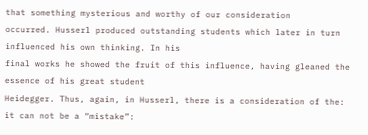that something mysterious and worthy of our consideration
occurred. Husserl produced outstanding students which later in turn influenced his own thinking. In his
final works he showed the fruit of this influence, having gleaned the essence of his great student
Heidegger. Thus, again, in Husserl, there is a consideration of the: it can not be a “mistake”: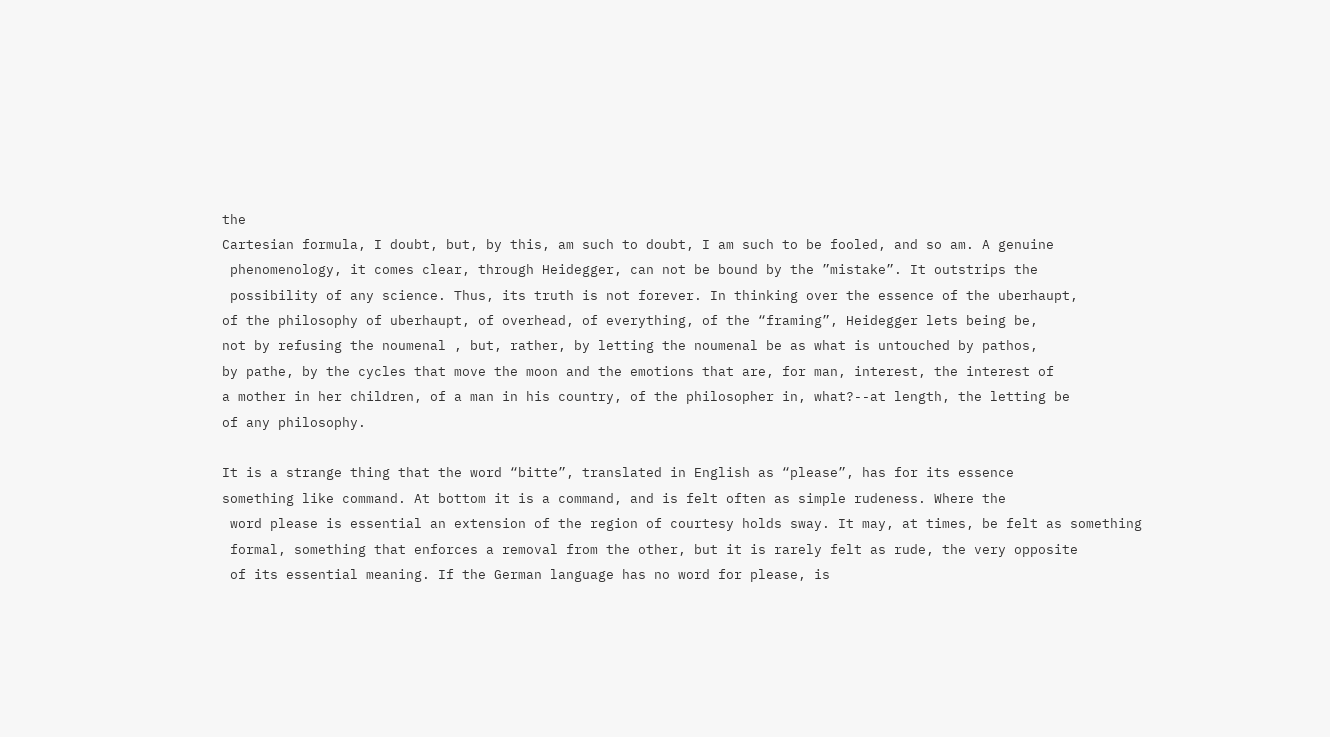the
Cartesian formula, I doubt, but, by this, am such to doubt, I am such to be fooled, and so am. A genuine
 phenomenology, it comes clear, through Heidegger, can not be bound by the ”mistake”. It outstrips the
 possibility of any science. Thus, its truth is not forever. In thinking over the essence of the uberhaupt,
of the philosophy of uberhaupt, of overhead, of everything, of the “framing”, Heidegger lets being be,
not by refusing the noumenal , but, rather, by letting the noumenal be as what is untouched by pathos,
by pathe, by the cycles that move the moon and the emotions that are, for man, interest, the interest of
a mother in her children, of a man in his country, of the philosopher in, what?--at length, the letting be
of any philosophy.

It is a strange thing that the word “bitte”, translated in English as “please”, has for its essence
something like command. At bottom it is a command, and is felt often as simple rudeness. Where the
 word please is essential an extension of the region of courtesy holds sway. It may, at times, be felt as something
 formal, something that enforces a removal from the other, but it is rarely felt as rude, the very opposite
 of its essential meaning. If the German language has no word for please, is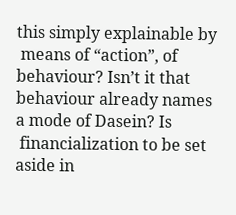this simply explainable by
 means of “action”, of behaviour? Isn’t it that behaviour already names a mode of Dasein? Is
 financialization to be set aside in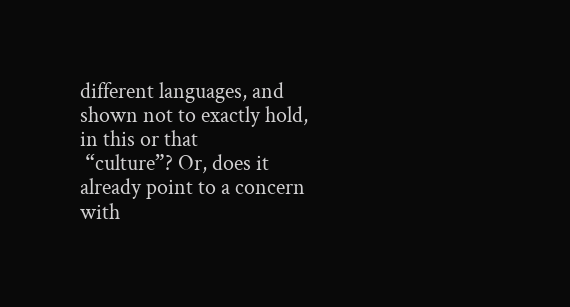different languages, and shown not to exactly hold, in this or that
 “culture”? Or, does it already point to a concern with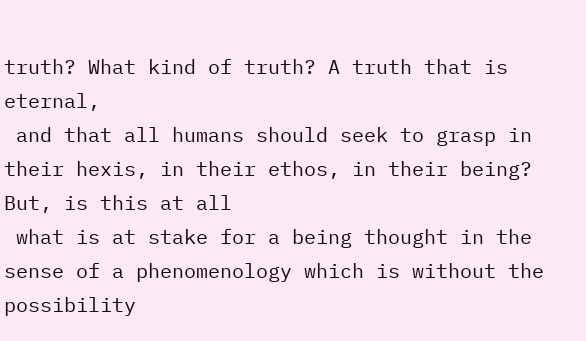truth? What kind of truth? A truth that is eternal,
 and that all humans should seek to grasp in their hexis, in their ethos, in their being? But, is this at all
 what is at stake for a being thought in the sense of a phenomenology which is without the possibility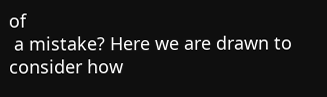of
 a mistake? Here we are drawn to consider how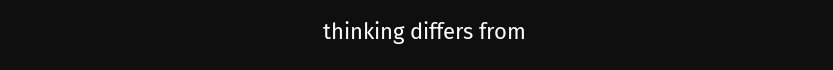thinking differs from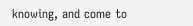knowing, and come to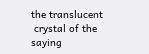the translucent
 crystal of the saying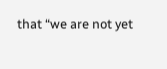that “we are not yet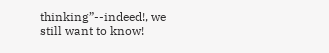thinking”--indeed!, we still want to know!